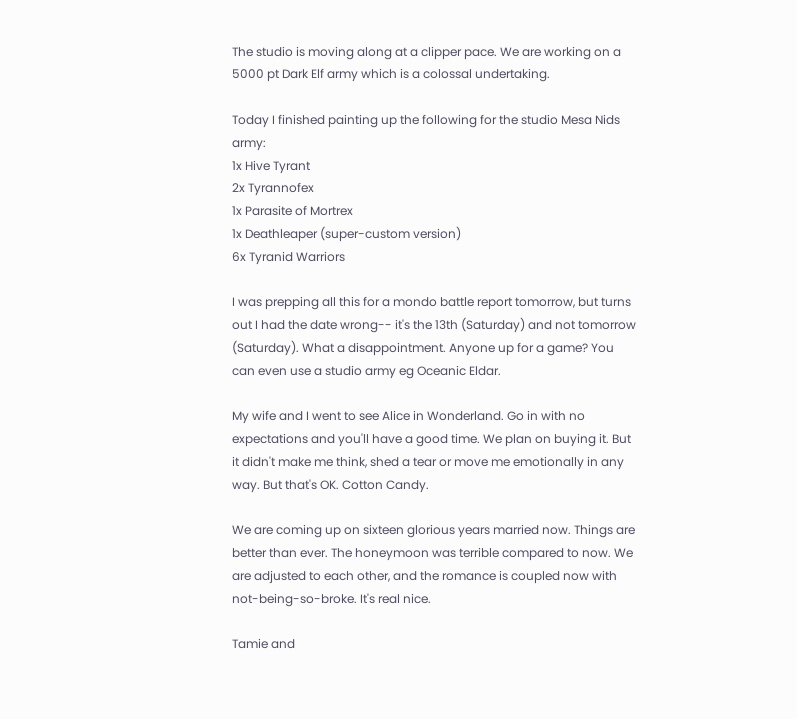The studio is moving along at a clipper pace. We are working on a 5000 pt Dark Elf army which is a colossal undertaking.

Today I finished painting up the following for the studio Mesa Nids army:
1x Hive Tyrant
2x Tyrannofex
1x Parasite of Mortrex
1x Deathleaper (super-custom version)
6x Tyranid Warriors

I was prepping all this for a mondo battle report tomorrow, but turns out I had the date wrong-- it's the 13th (Saturday) and not tomorrow (Saturday). What a disappointment. Anyone up for a game? You can even use a studio army eg Oceanic Eldar.

My wife and I went to see Alice in Wonderland. Go in with no expectations and you'll have a good time. We plan on buying it. But it didn't make me think, shed a tear or move me emotionally in any way. But that's OK. Cotton Candy.

We are coming up on sixteen glorious years married now. Things are better than ever. The honeymoon was terrible compared to now. We are adjusted to each other, and the romance is coupled now with not-being-so-broke. It's real nice.

Tamie and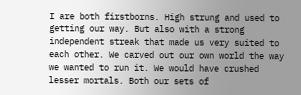I are both firstborns. High strung and used to getting our way. But also with a strong independent streak that made us very suited to each other. We carved out our own world the way we wanted to run it. We would have crushed lesser mortals. Both our sets of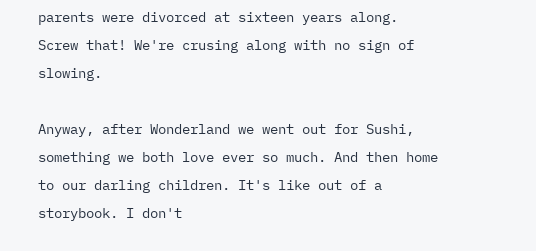parents were divorced at sixteen years along. Screw that! We're crusing along with no sign of slowing.

Anyway, after Wonderland we went out for Sushi, something we both love ever so much. And then home to our darling children. It's like out of a storybook. I don't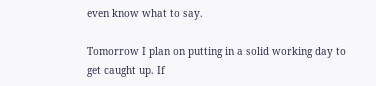even know what to say.

Tomorrow I plan on putting in a solid working day to get caught up. If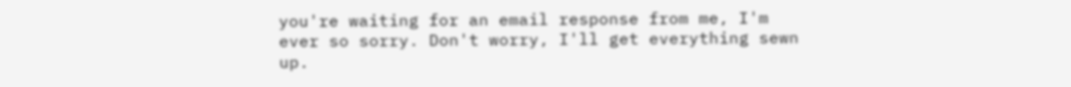you're waiting for an email response from me, I'm ever so sorry. Don't worry, I'll get everything sewn up.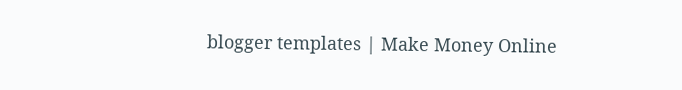blogger templates | Make Money Online